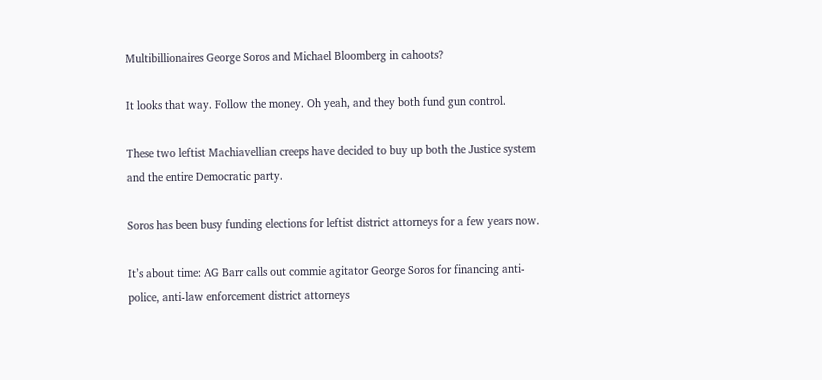Multibillionaires George Soros and Michael Bloomberg in cahoots?

It looks that way. Follow the money. Oh yeah, and they both fund gun control.

These two leftist Machiavellian creeps have decided to buy up both the Justice system and the entire Democratic party.

Soros has been busy funding elections for leftist district attorneys for a few years now.

It’s about time: AG Barr calls out commie agitator George Soros for financing anti-police, anti-law enforcement district attorneys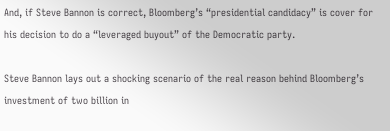And, if Steve Bannon is correct, Bloomberg’s “presidential candidacy” is cover for his decision to do a “leveraged buyout” of the Democratic party.

Steve Bannon lays out a shocking scenario of the real reason behind Bloomberg’s investment of two billion in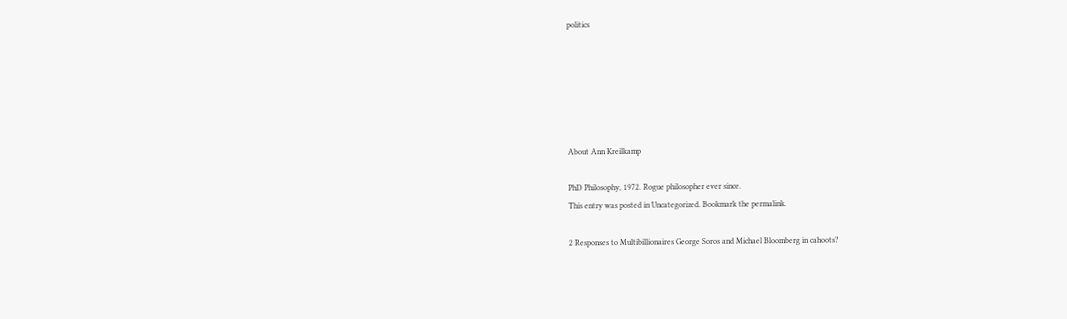politics






About Ann Kreilkamp

PhD Philosophy, 1972. Rogue philosopher ever since.
This entry was posted in Uncategorized. Bookmark the permalink.

2 Responses to Multibillionaires George Soros and Michael Bloomberg in cahoots?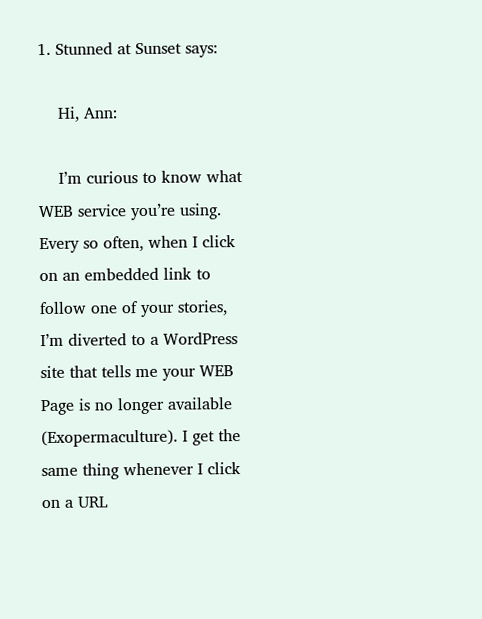1. Stunned at Sunset says:

    Hi, Ann:

    I’m curious to know what WEB service you’re using. Every so often, when I click on an embedded link to follow one of your stories, I’m diverted to a WordPress site that tells me your WEB Page is no longer available (Exopermaculture). I get the same thing whenever I click on a URL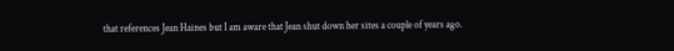that references Jean Haines but I am aware that Jean shut down her sites a couple of years ago.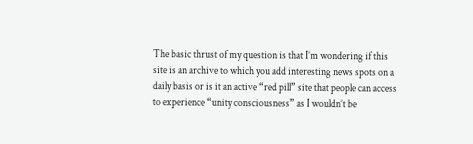The basic thrust of my question is that I’m wondering if this site is an archive to which you add interesting news spots on a daily basis or is it an active “red pill” site that people can access to experience “unity consciousness” as I wouldn’t be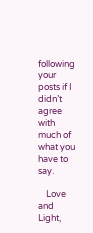following your posts if I didn’t agree with much of what you have to say.

    Love and Light,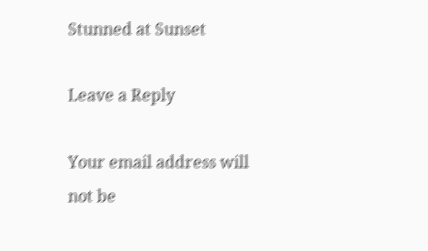Stunned at Sunset

Leave a Reply

Your email address will not be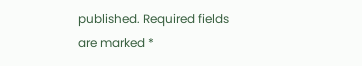published. Required fields are marked *